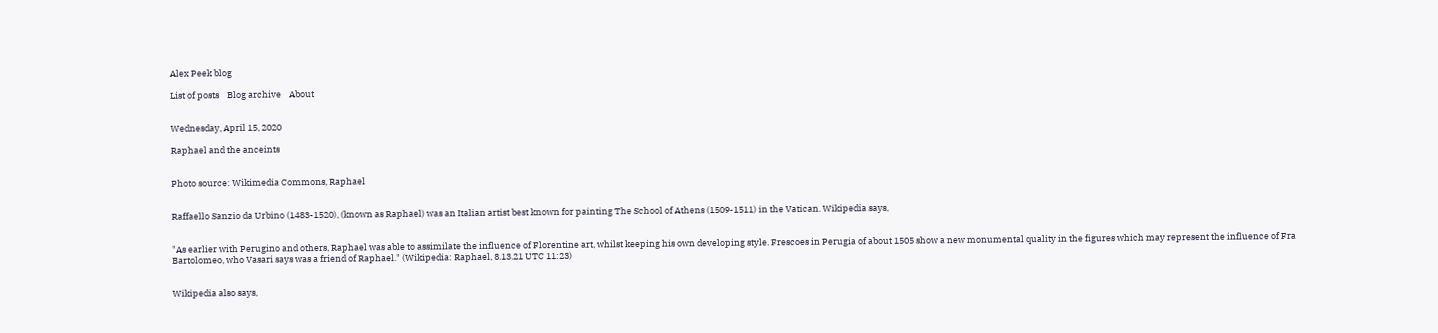Alex Peek blog

List of posts    Blog archive    About


Wednesday, April 15, 2020

Raphael and the anceints


Photo source: Wikimedia Commons, Raphael


Raffaello Sanzio da Urbino (1483-1520), (known as Raphael) was an Italian artist best known for painting The School of Athens (1509-1511) in the Vatican. Wikipedia says,


"As earlier with Perugino and others, Raphael was able to assimilate the influence of Florentine art, whilst keeping his own developing style. Frescoes in Perugia of about 1505 show a new monumental quality in the figures which may represent the influence of Fra Bartolomeo, who Vasari says was a friend of Raphael." (Wikipedia: Raphael, 8.13.21 UTC 11:23)


Wikipedia also says,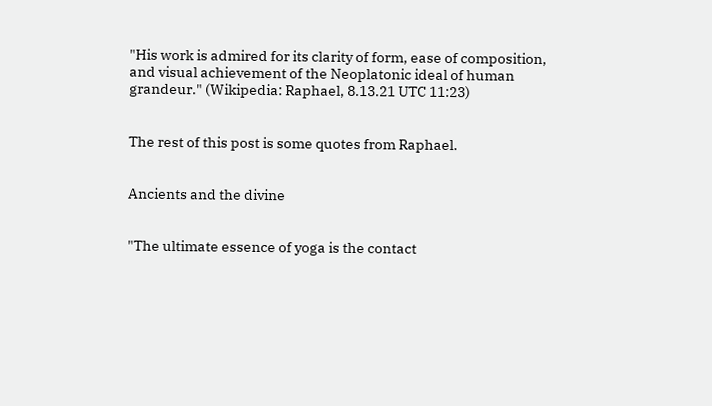"His work is admired for its clarity of form, ease of composition, and visual achievement of the Neoplatonic ideal of human grandeur." (Wikipedia: Raphael, 8.13.21 UTC 11:23)


The rest of this post is some quotes from Raphael.


Ancients and the divine


"The ultimate essence of yoga is the contact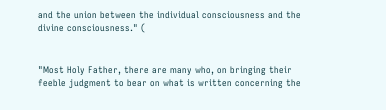and the union between the individual consciousness and the divine consciousness." (


"Most Holy Father, there are many who, on bringing their feeble judgment to bear on what is written concerning the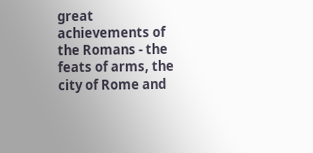great achievements of the Romans - the feats of arms, the city of Rome and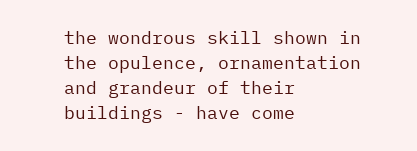the wondrous skill shown in the opulence, ornamentation and grandeur of their buildings - have come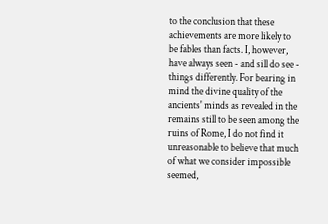to the conclusion that these achievements are more likely to be fables than facts. I, however, have always seen - and sill do see - things differently. For bearing in mind the divine quality of the ancients' minds as revealed in the remains still to be seen among the ruins of Rome, I do not find it unreasonable to believe that much of what we consider impossible seemed,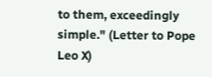to them, exceedingly simple." (Letter to Pope Leo X)